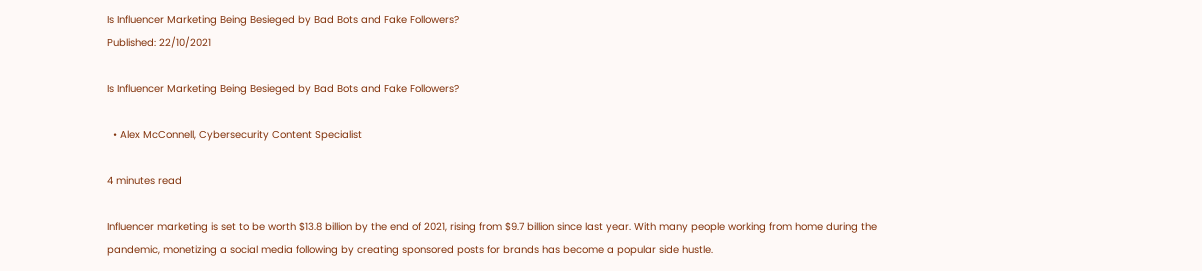Is Influencer Marketing Being Besieged by Bad Bots and Fake Followers?
Published: 22/10/2021

Is Influencer Marketing Being Besieged by Bad Bots and Fake Followers?

  • Alex McConnell, Cybersecurity Content Specialist

4 minutes read

Influencer marketing is set to be worth $13.8 billion by the end of 2021, rising from $9.7 billion since last year. With many people working from home during the pandemic, monetizing a social media following by creating sponsored posts for brands has become a popular side hustle.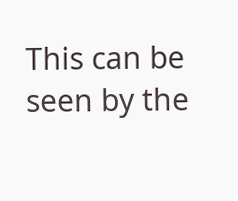This can be seen by the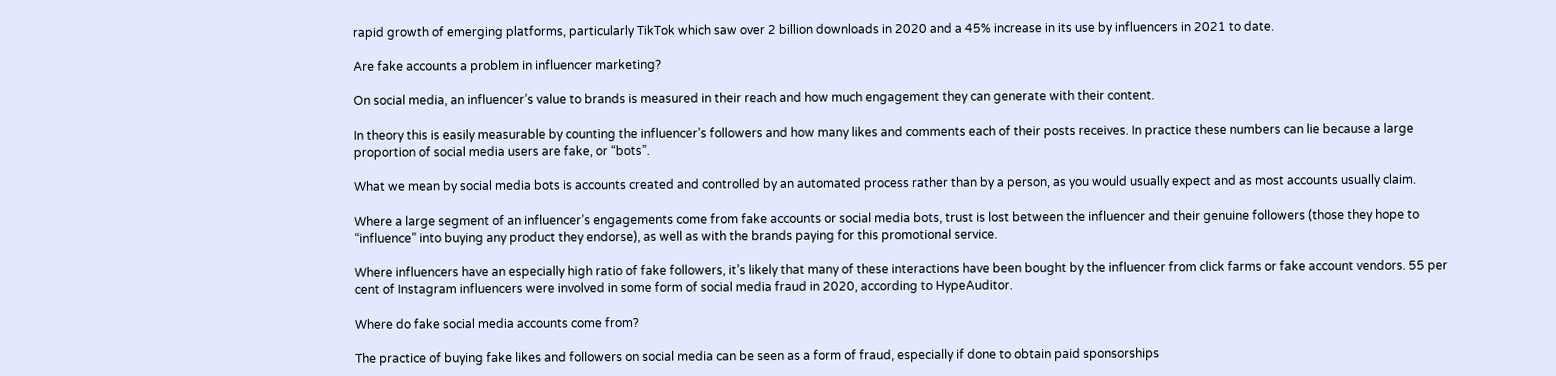rapid growth of emerging platforms, particularly TikTok which saw over 2 billion downloads in 2020 and a 45% increase in its use by influencers in 2021 to date.

Are fake accounts a problem in influencer marketing?

On social media, an influencer’s value to brands is measured in their reach and how much engagement they can generate with their content.

In theory this is easily measurable by counting the influencer’s followers and how many likes and comments each of their posts receives. In practice these numbers can lie because a large proportion of social media users are fake, or “bots”.

What we mean by social media bots is accounts created and controlled by an automated process rather than by a person, as you would usually expect and as most accounts usually claim.

Where a large segment of an influencer’s engagements come from fake accounts or social media bots, trust is lost between the influencer and their genuine followers (those they hope to “influence” into buying any product they endorse), as well as with the brands paying for this promotional service.

Where influencers have an especially high ratio of fake followers, it’s likely that many of these interactions have been bought by the influencer from click farms or fake account vendors. 55 per cent of Instagram influencers were involved in some form of social media fraud in 2020, according to HypeAuditor.

Where do fake social media accounts come from?

The practice of buying fake likes and followers on social media can be seen as a form of fraud, especially if done to obtain paid sponsorships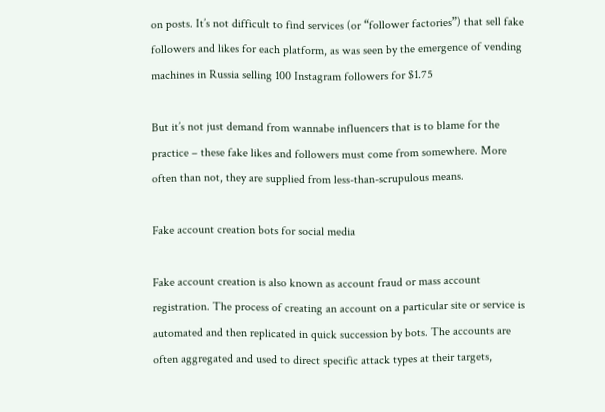on posts. It’s not difficult to find services (or “follower factories”) that sell fake followers and likes for each platform, as was seen by the emergence of vending machines in Russia selling 100 Instagram followers for $1.75

But it’s not just demand from wannabe influencers that is to blame for the practice – these fake likes and followers must come from somewhere. More often than not, they are supplied from less-than-scrupulous means.

Fake account creation bots for social media

Fake account creation is also known as account fraud or mass account registration. The process of creating an account on a particular site or service is automated and then replicated in quick succession by bots. The accounts are often aggregated and used to direct specific attack types at their targets,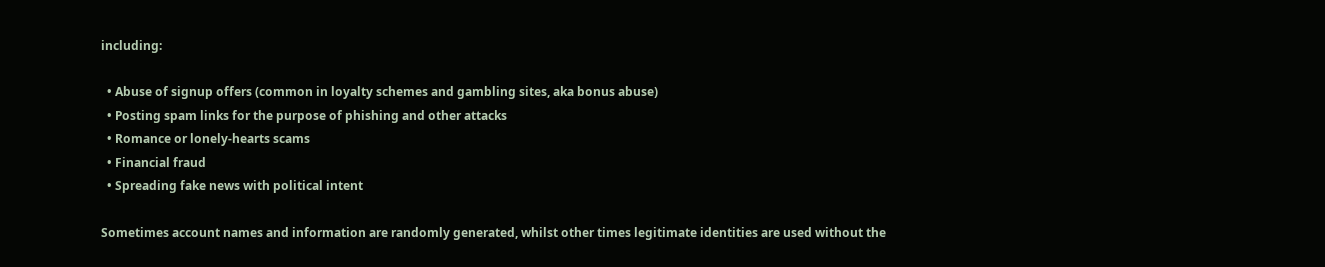including:

  • Abuse of signup offers (common in loyalty schemes and gambling sites, aka bonus abuse)
  • Posting spam links for the purpose of phishing and other attacks
  • Romance or lonely-hearts scams
  • Financial fraud
  • Spreading fake news with political intent

Sometimes account names and information are randomly generated, whilst other times legitimate identities are used without the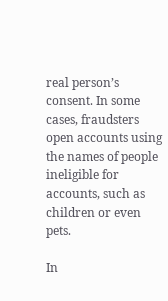real person’s consent. In some cases, fraudsters open accounts using the names of people ineligible for accounts, such as children or even pets.

In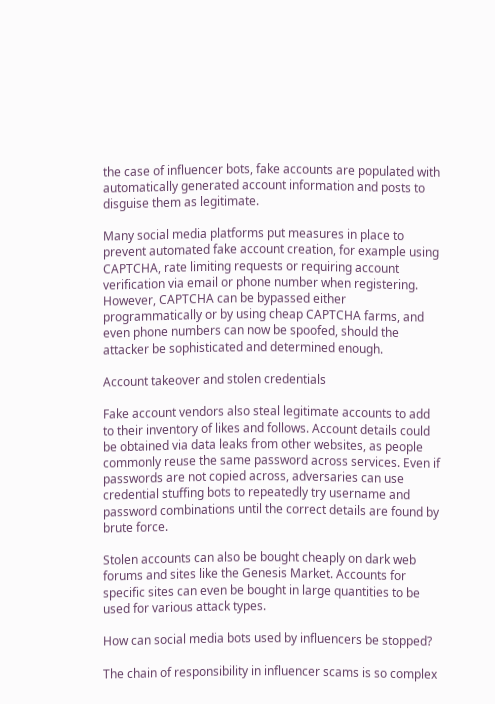the case of influencer bots, fake accounts are populated with automatically generated account information and posts to disguise them as legitimate.

Many social media platforms put measures in place to prevent automated fake account creation, for example using CAPTCHA, rate limiting requests or requiring account verification via email or phone number when registering. However, CAPTCHA can be bypassed either programmatically or by using cheap CAPTCHA farms, and even phone numbers can now be spoofed, should the attacker be sophisticated and determined enough.

Account takeover and stolen credentials

Fake account vendors also steal legitimate accounts to add to their inventory of likes and follows. Account details could be obtained via data leaks from other websites, as people commonly reuse the same password across services. Even if passwords are not copied across, adversaries can use credential stuffing bots to repeatedly try username and password combinations until the correct details are found by brute force.

Stolen accounts can also be bought cheaply on dark web forums and sites like the Genesis Market. Accounts for specific sites can even be bought in large quantities to be used for various attack types.

How can social media bots used by influencers be stopped?

The chain of responsibility in influencer scams is so complex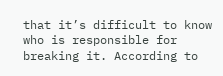that it’s difficult to know who is responsible for breaking it. According to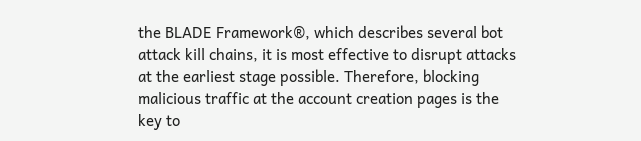the BLADE Framework®, which describes several bot attack kill chains, it is most effective to disrupt attacks at the earliest stage possible. Therefore, blocking malicious traffic at the account creation pages is the key to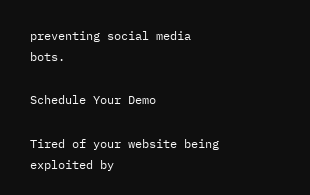preventing social media bots.

Schedule Your Demo

Tired of your website being exploited by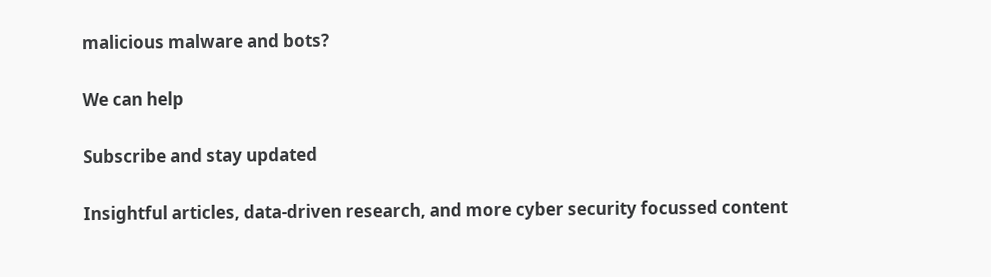malicious malware and bots?

We can help

Subscribe and stay updated

Insightful articles, data-driven research, and more cyber security focussed content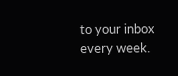to your inbox every week.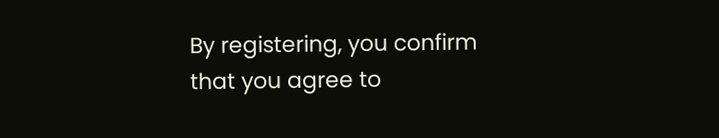By registering, you confirm that you agree to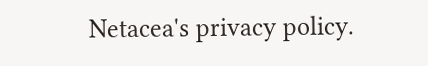Netacea's privacy policy.